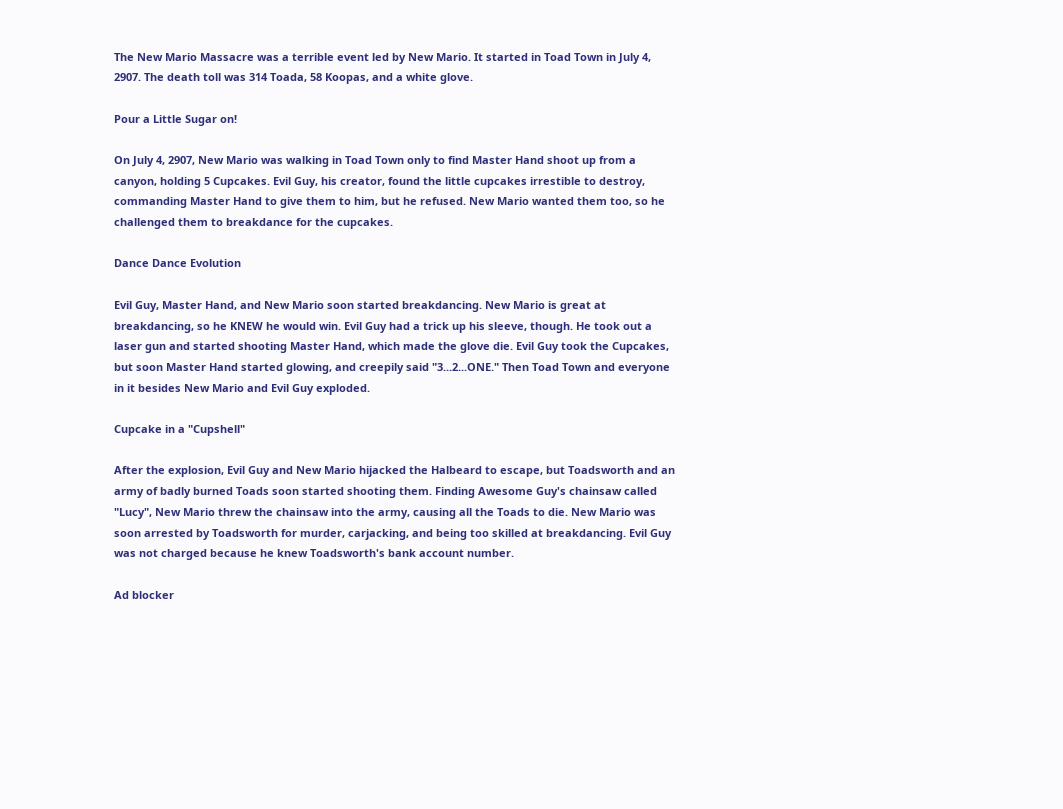The New Mario Massacre was a terrible event led by New Mario. It started in Toad Town in July 4, 2907. The death toll was 314 Toada, 58 Koopas, and a white glove.

Pour a Little Sugar on!

On July 4, 2907, New Mario was walking in Toad Town only to find Master Hand shoot up from a canyon, holding 5 Cupcakes. Evil Guy, his creator, found the little cupcakes irrestible to destroy, commanding Master Hand to give them to him, but he refused. New Mario wanted them too, so he challenged them to breakdance for the cupcakes.

Dance Dance Evolution

Evil Guy, Master Hand, and New Mario soon started breakdancing. New Mario is great at breakdancing, so he KNEW he would win. Evil Guy had a trick up his sleeve, though. He took out a laser gun and started shooting Master Hand, which made the glove die. Evil Guy took the Cupcakes, but soon Master Hand started glowing, and creepily said "3...2...ONE." Then Toad Town and everyone in it besides New Mario and Evil Guy exploded.

Cupcake in a "Cupshell"

After the explosion, Evil Guy and New Mario hijacked the Halbeard to escape, but Toadsworth and an army of badly burned Toads soon started shooting them. Finding Awesome Guy's chainsaw called "Lucy", New Mario threw the chainsaw into the army, causing all the Toads to die. New Mario was soon arrested by Toadsworth for murder, carjacking, and being too skilled at breakdancing. Evil Guy was not charged because he knew Toadsworth's bank account number.

Ad blocker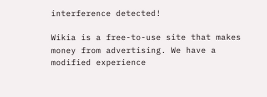interference detected!

Wikia is a free-to-use site that makes money from advertising. We have a modified experience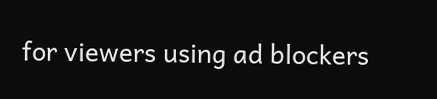for viewers using ad blockers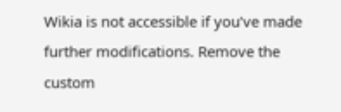Wikia is not accessible if you’ve made further modifications. Remove the custom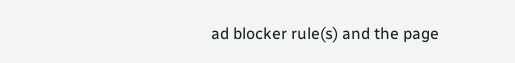ad blocker rule(s) and the page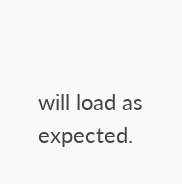will load as expected.